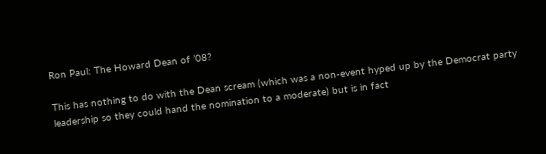Ron Paul: The Howard Dean of ’08?

This has nothing to do with the Dean scream (which was a non-event hyped up by the Democrat party leadership so they could hand the nomination to a moderate) but is in fact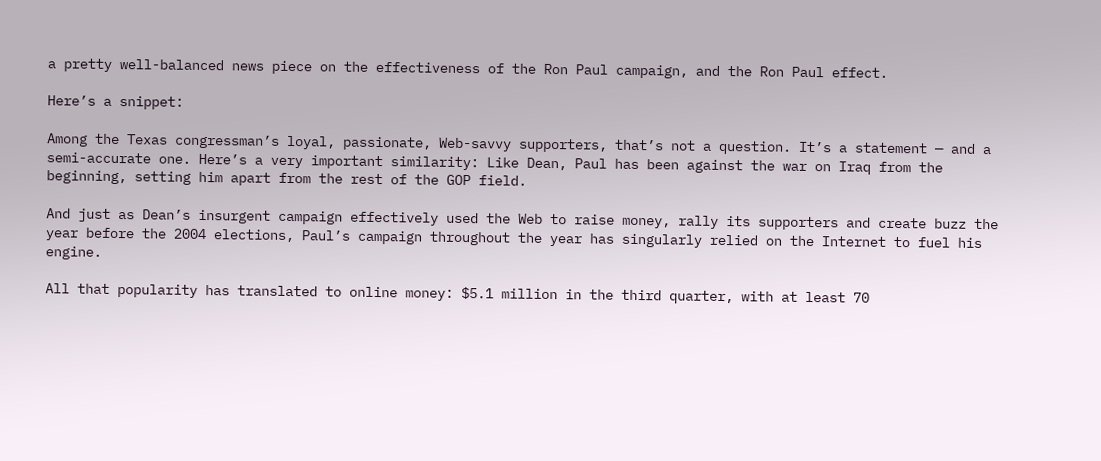a pretty well-balanced news piece on the effectiveness of the Ron Paul campaign, and the Ron Paul effect.

Here’s a snippet:

Among the Texas congressman’s loyal, passionate, Web-savvy supporters, that’s not a question. It’s a statement — and a semi-accurate one. Here’s a very important similarity: Like Dean, Paul has been against the war on Iraq from the beginning, setting him apart from the rest of the GOP field.

And just as Dean’s insurgent campaign effectively used the Web to raise money, rally its supporters and create buzz the year before the 2004 elections, Paul’s campaign throughout the year has singularly relied on the Internet to fuel his engine.

All that popularity has translated to online money: $5.1 million in the third quarter, with at least 70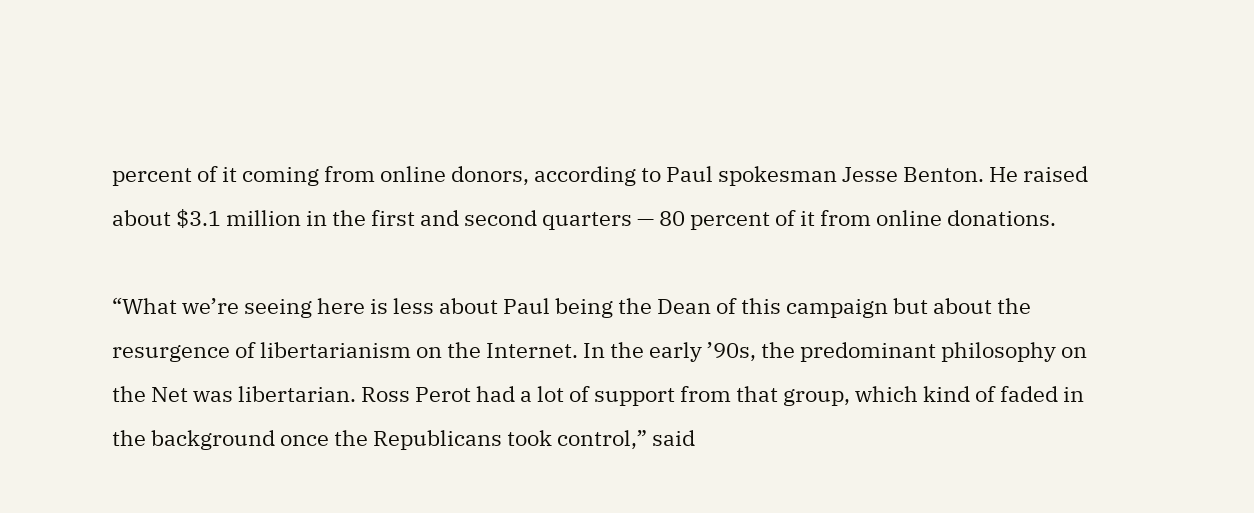percent of it coming from online donors, according to Paul spokesman Jesse Benton. He raised about $3.1 million in the first and second quarters — 80 percent of it from online donations.

“What we’re seeing here is less about Paul being the Dean of this campaign but about the resurgence of libertarianism on the Internet. In the early ’90s, the predominant philosophy on the Net was libertarian. Ross Perot had a lot of support from that group, which kind of faded in the background once the Republicans took control,” said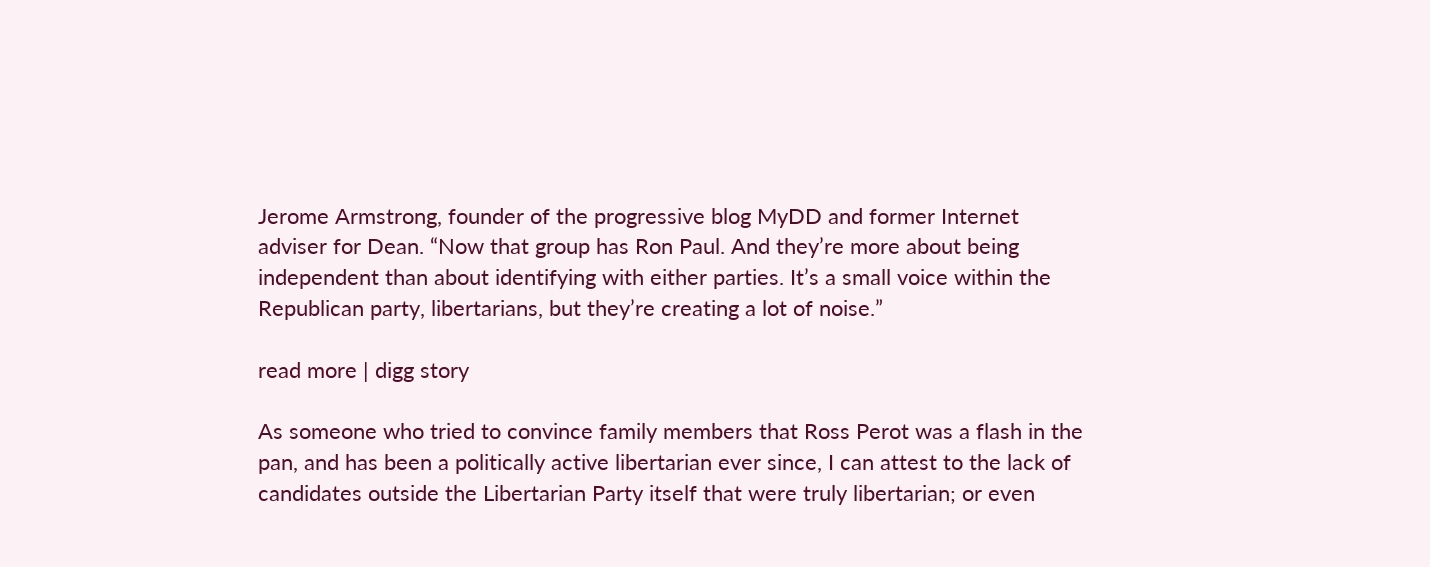Jerome Armstrong, founder of the progressive blog MyDD and former Internet adviser for Dean. “Now that group has Ron Paul. And they’re more about being independent than about identifying with either parties. It’s a small voice within the Republican party, libertarians, but they’re creating a lot of noise.”

read more | digg story

As someone who tried to convince family members that Ross Perot was a flash in the pan, and has been a politically active libertarian ever since, I can attest to the lack of candidates outside the Libertarian Party itself that were truly libertarian; or even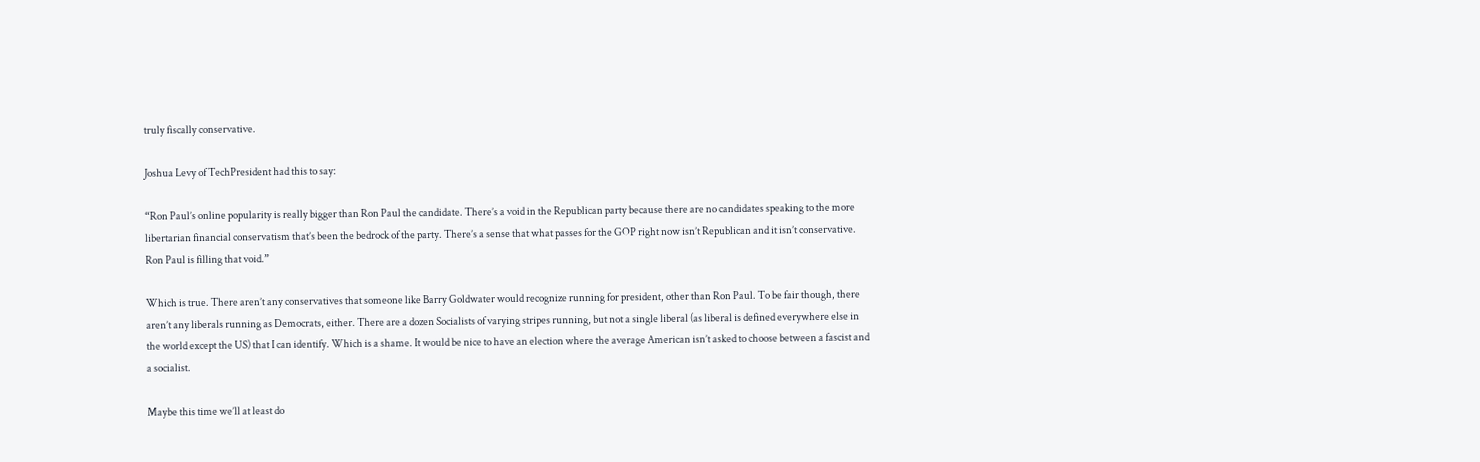truly fiscally conservative.

Joshua Levy of TechPresident had this to say:

“Ron Paul’s online popularity is really bigger than Ron Paul the candidate. There’s a void in the Republican party because there are no candidates speaking to the more libertarian financial conservatism that’s been the bedrock of the party. There’s a sense that what passes for the GOP right now isn’t Republican and it isn’t conservative. Ron Paul is filling that void.”

Which is true. There aren’t any conservatives that someone like Barry Goldwater would recognize running for president, other than Ron Paul. To be fair though, there aren’t any liberals running as Democrats, either. There are a dozen Socialists of varying stripes running, but not a single liberal (as liberal is defined everywhere else in the world except the US) that I can identify. Which is a shame. It would be nice to have an election where the average American isn’t asked to choose between a fascist and a socialist.

Maybe this time we’ll at least do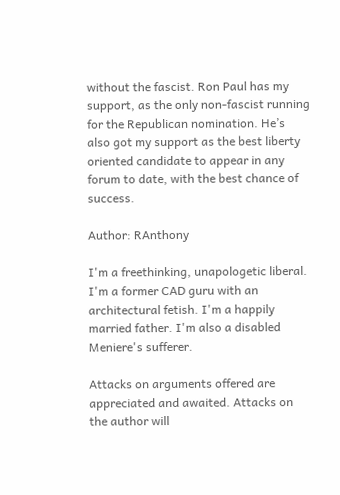without the fascist. Ron Paul has my support, as the only non-fascist running for the Republican nomination. He’s also got my support as the best liberty oriented candidate to appear in any forum to date, with the best chance of success.

Author: RAnthony

I'm a freethinking, unapologetic liberal. I'm a former CAD guru with an architectural fetish. I'm a happily married father. I'm also a disabled Meniere's sufferer.

Attacks on arguments offered are appreciated and awaited. Attacks on the author will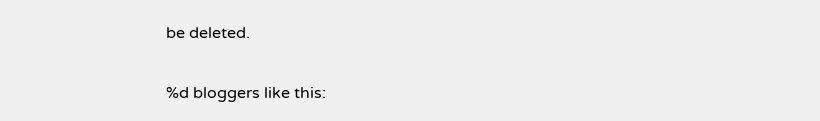be deleted.

%d bloggers like this: